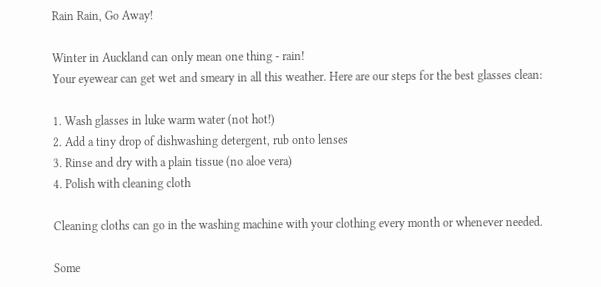Rain Rain, Go Away!

Winter in Auckland can only mean one thing - rain!
Your eyewear can get wet and smeary in all this weather. Here are our steps for the best glasses clean:

1. Wash glasses in luke warm water (not hot!)
2. Add a tiny drop of dishwashing detergent, rub onto lenses
3. Rinse and dry with a plain tissue (no aloe vera)
4. Polish with cleaning cloth

Cleaning cloths can go in the washing machine with your clothing every month or whenever needed.

Some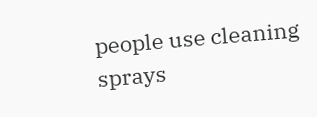people use cleaning sprays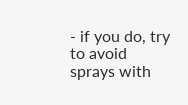- if you do, try to avoid sprays with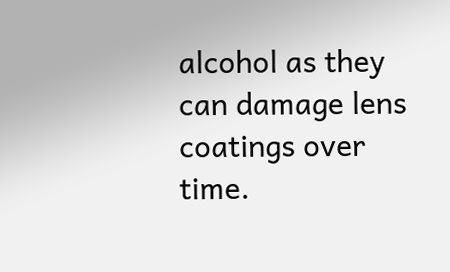alcohol as they can damage lens coatings over time.